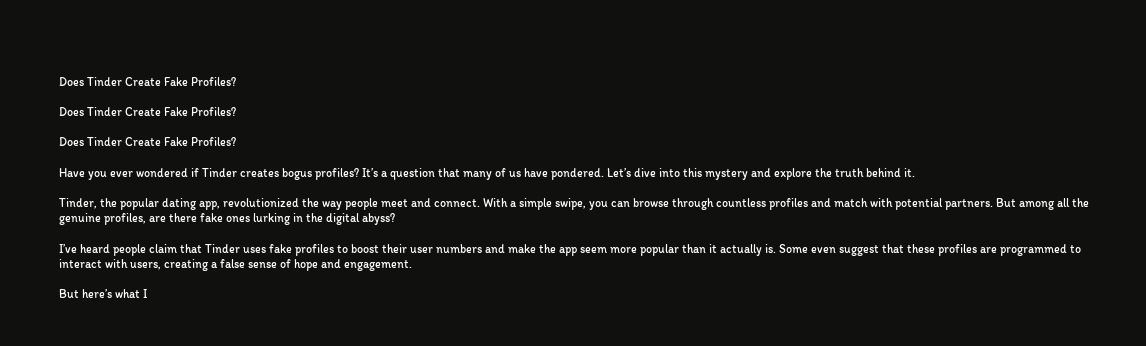Does Tinder Create Fake Profiles?

Does Tinder Create Fake Profiles?

Does Tinder Create Fake Profiles?

Have you ever wondered if Tinder creates bogus profiles? It’s a question that many of us have pondered. Let’s dive into this mystery and explore the truth behind it.

Tinder, the popular dating app, revolutionized the way people meet and connect. With a simple swipe, you can browse through countless profiles and match with potential partners. But among all the genuine profiles, are there fake ones lurking in the digital abyss?

I’ve heard people claim that Tinder uses fake profiles to boost their user numbers and make the app seem more popular than it actually is. Some even suggest that these profiles are programmed to interact with users, creating a false sense of hope and engagement.

But here’s what I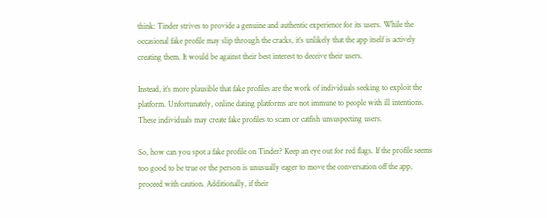think: Tinder strives to provide a genuine and authentic experience for its users. While the occasional fake profile may slip through the cracks, it’s unlikely that the app itself is actively creating them. It would be against their best interest to deceive their users.

Instead, it’s more plausible that fake profiles are the work of individuals seeking to exploit the platform. Unfortunately, online dating platforms are not immune to people with ill intentions. These individuals may create fake profiles to scam or catfish unsuspecting users.

So, how can you spot a fake profile on Tinder? Keep an eye out for red flags. If the profile seems too good to be true or the person is unusually eager to move the conversation off the app, proceed with caution. Additionally, if their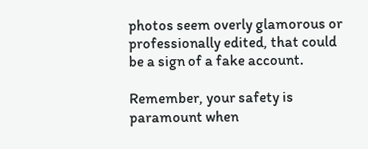photos seem overly glamorous or professionally edited, that could be a sign of a fake account.

Remember, your safety is paramount when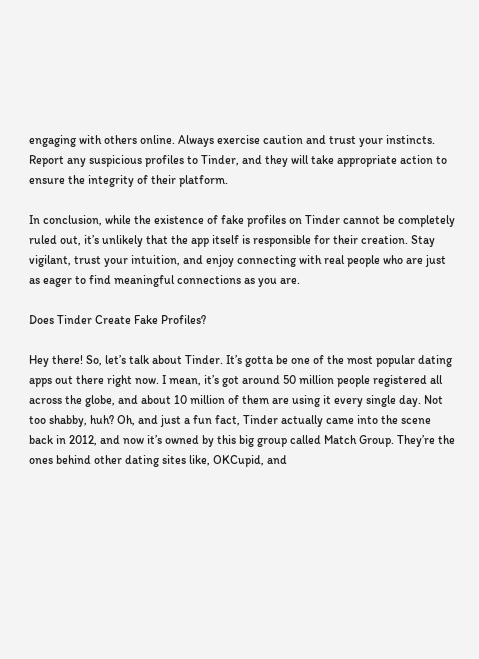engaging with others online. Always exercise caution and trust your instincts. Report any suspicious profiles to Tinder, and they will take appropriate action to ensure the integrity of their platform.

In conclusion, while the existence of fake profiles on Tinder cannot be completely ruled out, it’s unlikely that the app itself is responsible for their creation. Stay vigilant, trust your intuition, and enjoy connecting with real people who are just as eager to find meaningful connections as you are.

Does Tinder Create Fake Profiles?

Hey there! So, let’s talk about Tinder. It’s gotta be one of the most popular dating apps out there right now. I mean, it’s got around 50 million people registered all across the globe, and about 10 million of them are using it every single day. Not too shabby, huh? Oh, and just a fun fact, Tinder actually came into the scene back in 2012, and now it’s owned by this big group called Match Group. They’re the ones behind other dating sites like, OKCupid, and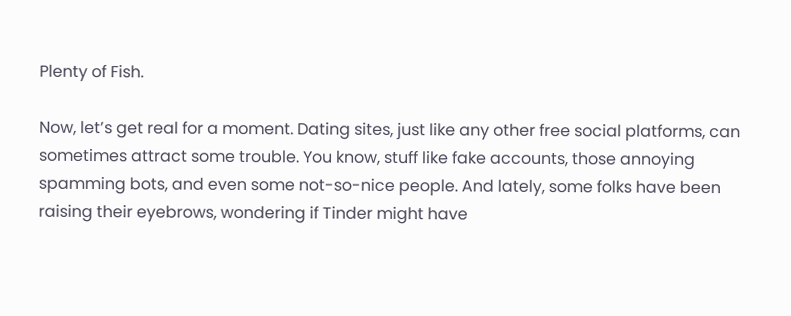Plenty of Fish.

Now, let’s get real for a moment. Dating sites, just like any other free social platforms, can sometimes attract some trouble. You know, stuff like fake accounts, those annoying spamming bots, and even some not-so-nice people. And lately, some folks have been raising their eyebrows, wondering if Tinder might have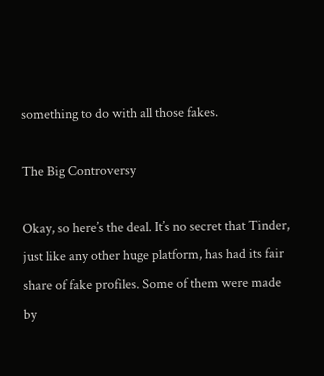something to do with all those fakes.

The Big Controversy

Okay, so here’s the deal. It’s no secret that Tinder, just like any other huge platform, has had its fair share of fake profiles. Some of them were made by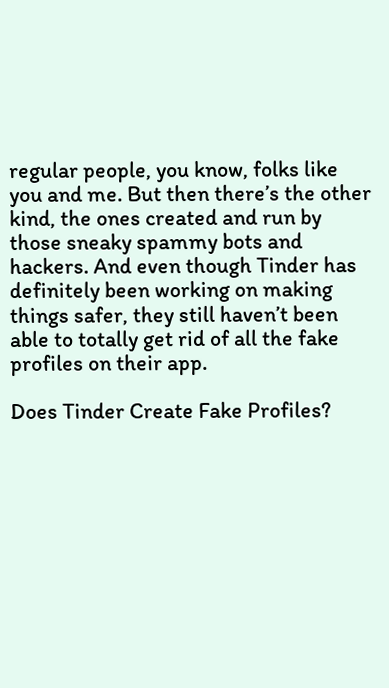regular people, you know, folks like you and me. But then there’s the other kind, the ones created and run by those sneaky spammy bots and hackers. And even though Tinder has definitely been working on making things safer, they still haven’t been able to totally get rid of all the fake profiles on their app.

Does Tinder Create Fake Profiles?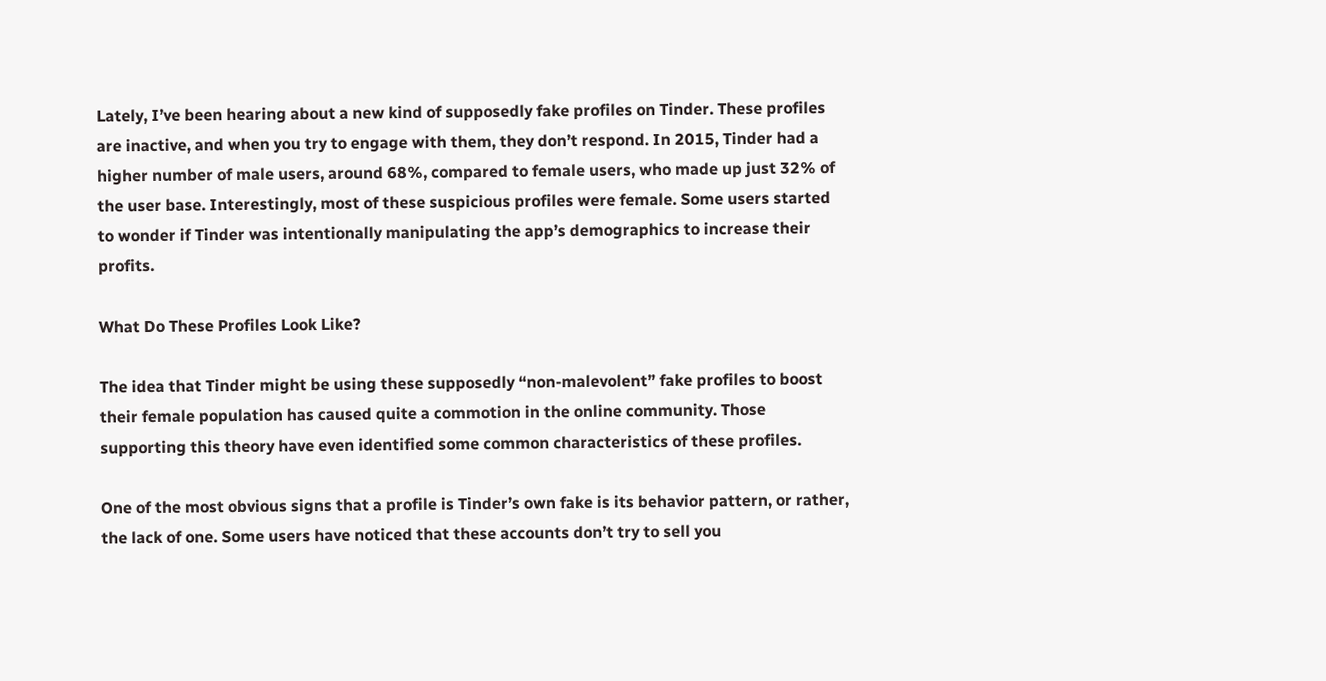Lately, I’ve been hearing about a new kind of supposedly fake profiles on Tinder. These profiles are inactive, and when you try to engage with them, they don’t respond. In 2015, Tinder had a higher number of male users, around 68%, compared to female users, who made up just 32% of the user base. Interestingly, most of these suspicious profiles were female. Some users started to wonder if Tinder was intentionally manipulating the app’s demographics to increase their profits.

What Do These Profiles Look Like?

The idea that Tinder might be using these supposedly “non-malevolent” fake profiles to boost their female population has caused quite a commotion in the online community. Those supporting this theory have even identified some common characteristics of these profiles.

One of the most obvious signs that a profile is Tinder’s own fake is its behavior pattern, or rather, the lack of one. Some users have noticed that these accounts don’t try to sell you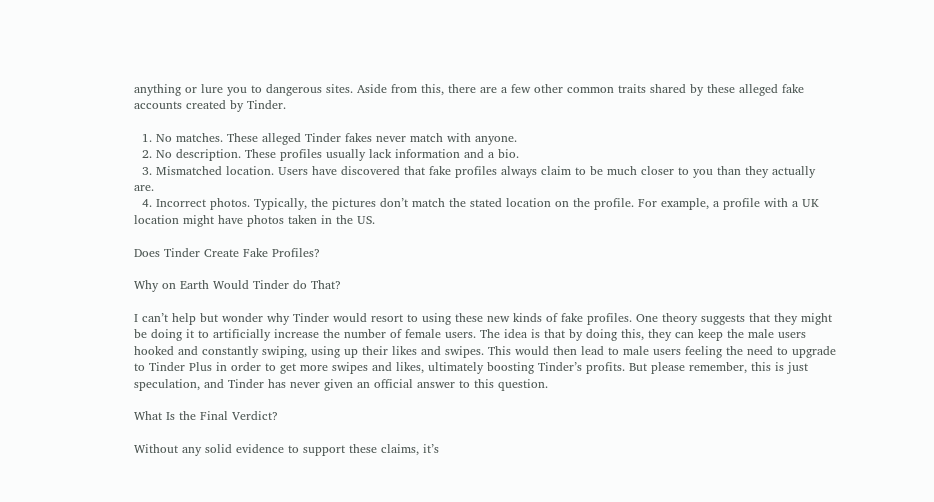anything or lure you to dangerous sites. Aside from this, there are a few other common traits shared by these alleged fake accounts created by Tinder.

  1. No matches. These alleged Tinder fakes never match with anyone.
  2. No description. These profiles usually lack information and a bio.
  3. Mismatched location. Users have discovered that fake profiles always claim to be much closer to you than they actually are.
  4. Incorrect photos. Typically, the pictures don’t match the stated location on the profile. For example, a profile with a UK location might have photos taken in the US.

Does Tinder Create Fake Profiles?

Why on Earth Would Tinder do That?

I can’t help but wonder why Tinder would resort to using these new kinds of fake profiles. One theory suggests that they might be doing it to artificially increase the number of female users. The idea is that by doing this, they can keep the male users hooked and constantly swiping, using up their likes and swipes. This would then lead to male users feeling the need to upgrade to Tinder Plus in order to get more swipes and likes, ultimately boosting Tinder’s profits. But please remember, this is just speculation, and Tinder has never given an official answer to this question.

What Is the Final Verdict?

Without any solid evidence to support these claims, it’s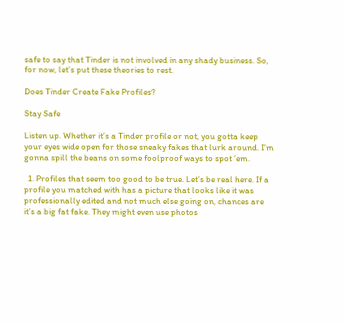safe to say that Tinder is not involved in any shady business. So, for now, let’s put these theories to rest.

Does Tinder Create Fake Profiles?

Stay Safe

Listen up. Whether it’s a Tinder profile or not, you gotta keep your eyes wide open for those sneaky fakes that lurk around. I’m gonna spill the beans on some foolproof ways to spot ’em.

  1. Profiles that seem too good to be true. Let’s be real here. If a profile you matched with has a picture that looks like it was professionally edited and not much else going on, chances are it’s a big fat fake. They might even use photos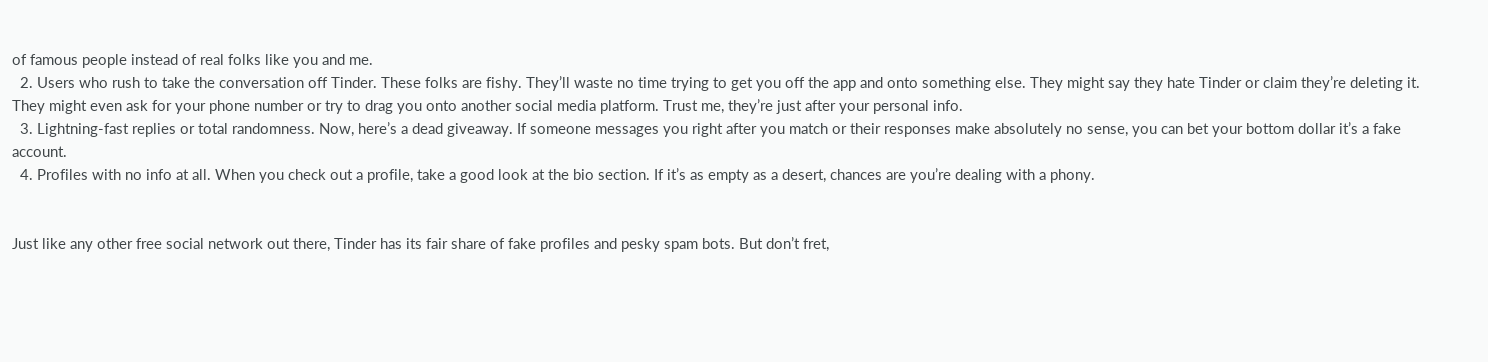of famous people instead of real folks like you and me.
  2. Users who rush to take the conversation off Tinder. These folks are fishy. They’ll waste no time trying to get you off the app and onto something else. They might say they hate Tinder or claim they’re deleting it. They might even ask for your phone number or try to drag you onto another social media platform. Trust me, they’re just after your personal info.
  3. Lightning-fast replies or total randomness. Now, here’s a dead giveaway. If someone messages you right after you match or their responses make absolutely no sense, you can bet your bottom dollar it’s a fake account.
  4. Profiles with no info at all. When you check out a profile, take a good look at the bio section. If it’s as empty as a desert, chances are you’re dealing with a phony.


Just like any other free social network out there, Tinder has its fair share of fake profiles and pesky spam bots. But don’t fret,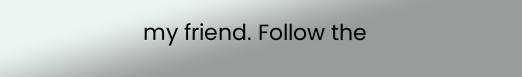my friend. Follow the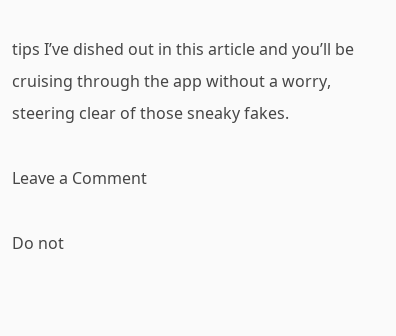tips I’ve dished out in this article and you’ll be cruising through the app without a worry, steering clear of those sneaky fakes.

Leave a Comment

Do not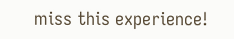miss this experience!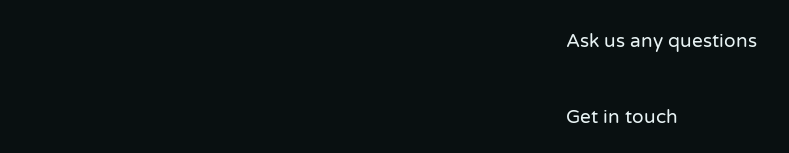Ask us any questions

Get in touch